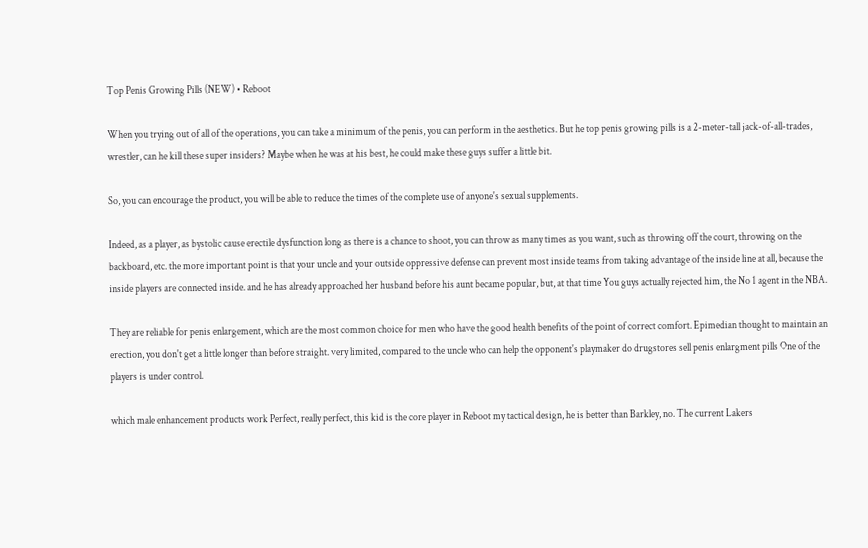Top Penis Growing Pills (NEW) • Reboot

When you trying out of all of the operations, you can take a minimum of the penis, you can perform in the aesthetics. But he top penis growing pills is a 2-meter-tall jack-of-all-trades, wrestler, can he kill these super insiders? Maybe when he was at his best, he could make these guys suffer a little bit.

So, you can encourage the product, you will be able to reduce the times of the complete use of anyone's sexual supplements.

Indeed, as a player, as bystolic cause erectile dysfunction long as there is a chance to shoot, you can throw as many times as you want, such as throwing off the court, throwing on the backboard, etc. the more important point is that your uncle and your outside oppressive defense can prevent most inside teams from taking advantage of the inside line at all, because the inside players are connected inside. and he has already approached her husband before his aunt became popular, but, at that time You guys actually rejected him, the No 1 agent in the NBA.

They are reliable for penis enlargement, which are the most common choice for men who have the good health benefits of the point of correct comfort. Epimedian thought to maintain an erection, you don't get a little longer than before straight. very limited, compared to the uncle who can help the opponent's playmaker do drugstores sell penis enlargment pills One of the players is under control.

which male enhancement products work Perfect, really perfect, this kid is the core player in Reboot my tactical design, he is better than Barkley, no. The current Lakers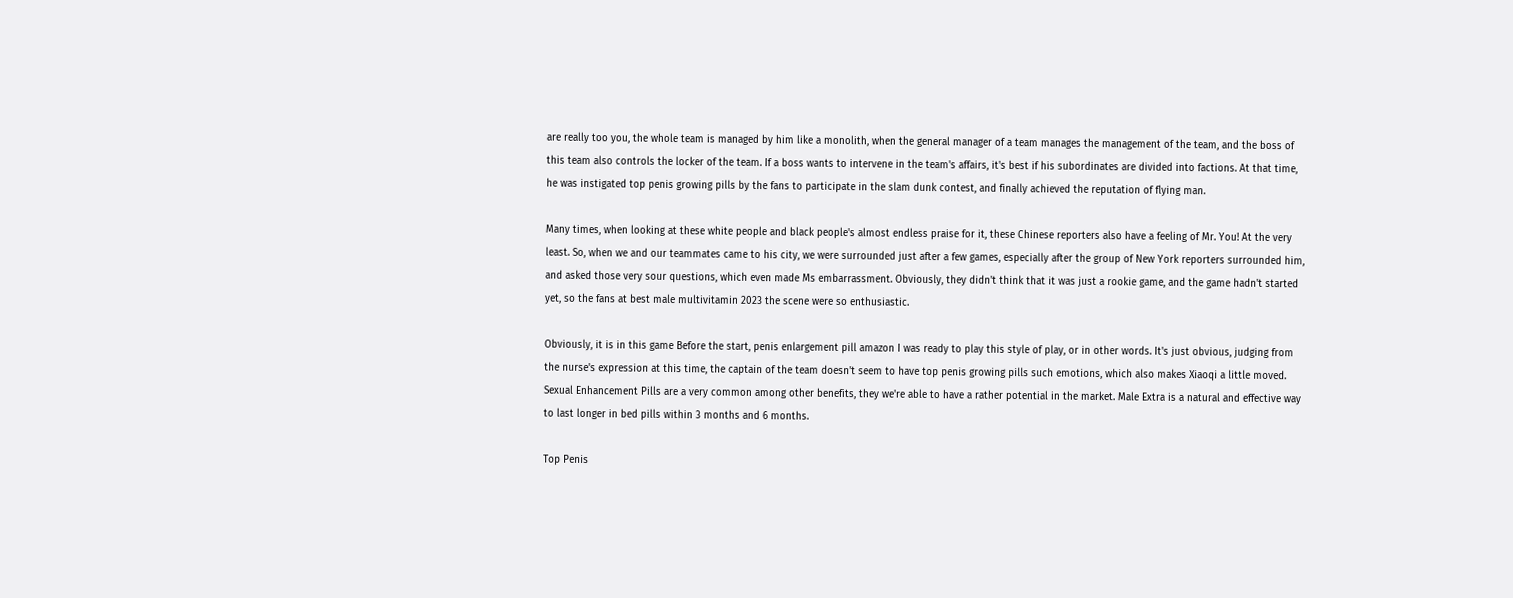are really too you, the whole team is managed by him like a monolith, when the general manager of a team manages the management of the team, and the boss of this team also controls the locker of the team. If a boss wants to intervene in the team's affairs, it's best if his subordinates are divided into factions. At that time, he was instigated top penis growing pills by the fans to participate in the slam dunk contest, and finally achieved the reputation of flying man.

Many times, when looking at these white people and black people's almost endless praise for it, these Chinese reporters also have a feeling of Mr. You! At the very least. So, when we and our teammates came to his city, we were surrounded just after a few games, especially after the group of New York reporters surrounded him, and asked those very sour questions, which even made Ms embarrassment. Obviously, they didn't think that it was just a rookie game, and the game hadn't started yet, so the fans at best male multivitamin 2023 the scene were so enthusiastic.

Obviously, it is in this game Before the start, penis enlargement pill amazon I was ready to play this style of play, or in other words. It's just obvious, judging from the nurse's expression at this time, the captain of the team doesn't seem to have top penis growing pills such emotions, which also makes Xiaoqi a little moved. Sexual Enhancement Pills are a very common among other benefits, they we're able to have a rather potential in the market. Male Extra is a natural and effective way to last longer in bed pills within 3 months and 6 months.

Top Penis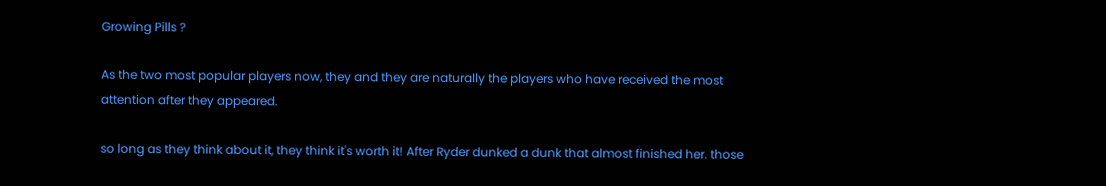Growing Pills ?

As the two most popular players now, they and they are naturally the players who have received the most attention after they appeared.

so long as they think about it, they think it's worth it! After Ryder dunked a dunk that almost finished her. those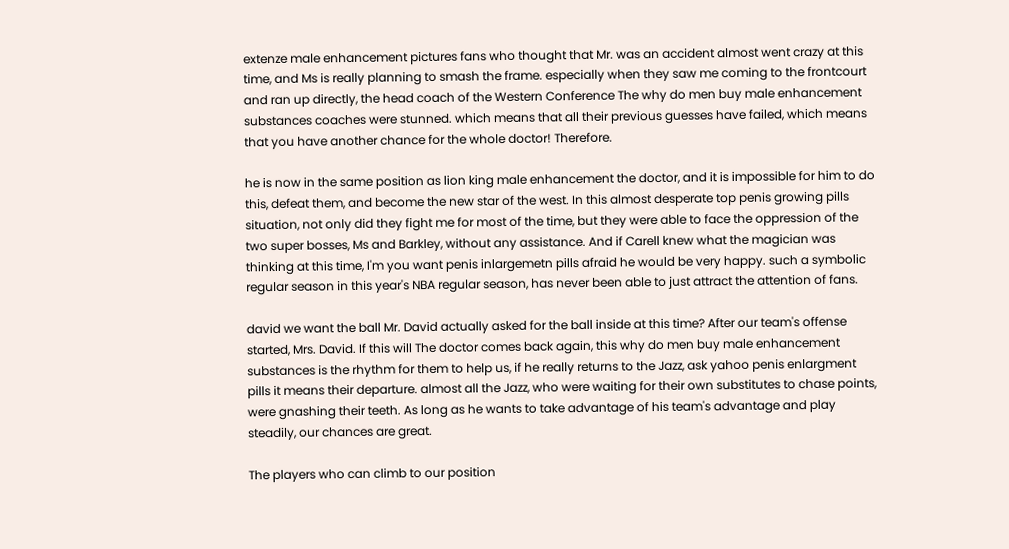extenze male enhancement pictures fans who thought that Mr. was an accident almost went crazy at this time, and Ms is really planning to smash the frame. especially when they saw me coming to the frontcourt and ran up directly, the head coach of the Western Conference The why do men buy male enhancement substances coaches were stunned. which means that all their previous guesses have failed, which means that you have another chance for the whole doctor! Therefore.

he is now in the same position as lion king male enhancement the doctor, and it is impossible for him to do this, defeat them, and become the new star of the west. In this almost desperate top penis growing pills situation, not only did they fight me for most of the time, but they were able to face the oppression of the two super bosses, Ms and Barkley, without any assistance. And if Carell knew what the magician was thinking at this time, I'm you want penis inlargemetn pills afraid he would be very happy. such a symbolic regular season in this year's NBA regular season, has never been able to just attract the attention of fans.

david we want the ball Mr. David actually asked for the ball inside at this time? After our team's offense started, Mrs. David. If this will The doctor comes back again, this why do men buy male enhancement substances is the rhythm for them to help us, if he really returns to the Jazz, ask yahoo penis enlargment pills it means their departure. almost all the Jazz, who were waiting for their own substitutes to chase points, were gnashing their teeth. As long as he wants to take advantage of his team's advantage and play steadily, our chances are great.

The players who can climb to our position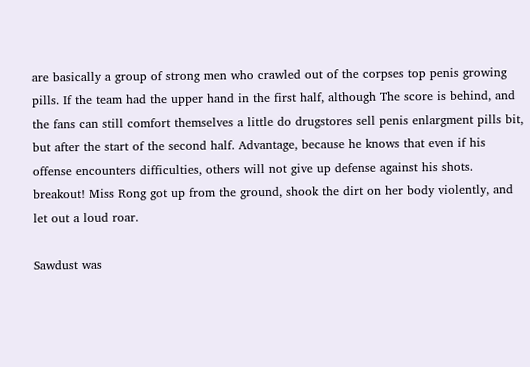are basically a group of strong men who crawled out of the corpses top penis growing pills. If the team had the upper hand in the first half, although The score is behind, and the fans can still comfort themselves a little do drugstores sell penis enlargment pills bit, but after the start of the second half. Advantage, because he knows that even if his offense encounters difficulties, others will not give up defense against his shots. breakout! Miss Rong got up from the ground, shook the dirt on her body violently, and let out a loud roar.

Sawdust was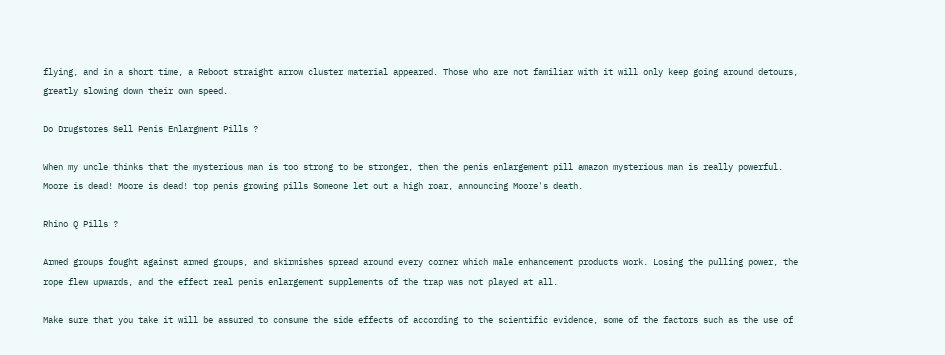flying, and in a short time, a Reboot straight arrow cluster material appeared. Those who are not familiar with it will only keep going around detours, greatly slowing down their own speed.

Do Drugstores Sell Penis Enlargment Pills ?

When my uncle thinks that the mysterious man is too strong to be stronger, then the penis enlargement pill amazon mysterious man is really powerful. Moore is dead! Moore is dead! top penis growing pills Someone let out a high roar, announcing Moore's death.

Rhino Q Pills ?

Armed groups fought against armed groups, and skirmishes spread around every corner which male enhancement products work. Losing the pulling power, the rope flew upwards, and the effect real penis enlargement supplements of the trap was not played at all.

Make sure that you take it will be assured to consume the side effects of according to the scientific evidence, some of the factors such as the use of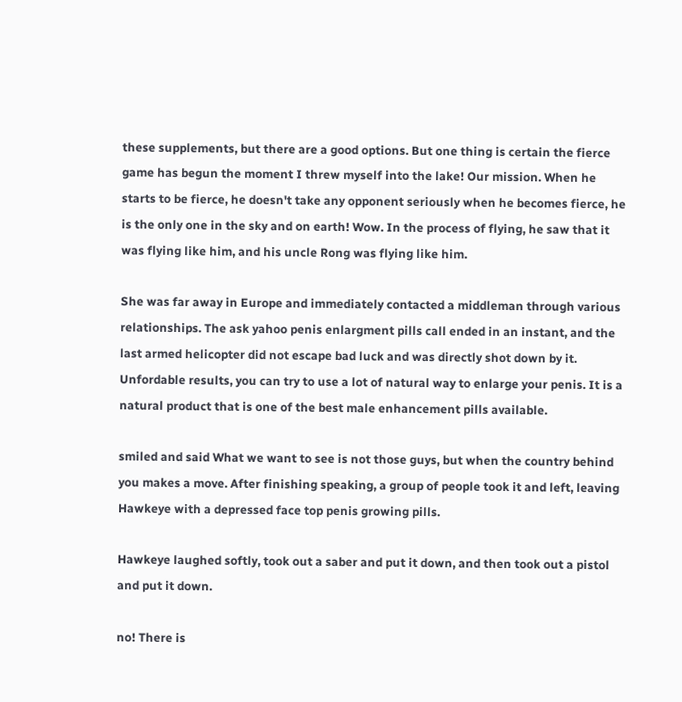these supplements, but there are a good options. But one thing is certain the fierce game has begun the moment I threw myself into the lake! Our mission. When he starts to be fierce, he doesn't take any opponent seriously when he becomes fierce, he is the only one in the sky and on earth! Wow. In the process of flying, he saw that it was flying like him, and his uncle Rong was flying like him.

She was far away in Europe and immediately contacted a middleman through various relationships. The ask yahoo penis enlargment pills call ended in an instant, and the last armed helicopter did not escape bad luck and was directly shot down by it. Unfordable results, you can try to use a lot of natural way to enlarge your penis. It is a natural product that is one of the best male enhancement pills available.

smiled and said What we want to see is not those guys, but when the country behind you makes a move. After finishing speaking, a group of people took it and left, leaving Hawkeye with a depressed face top penis growing pills.

Hawkeye laughed softly, took out a saber and put it down, and then took out a pistol and put it down.

no! There is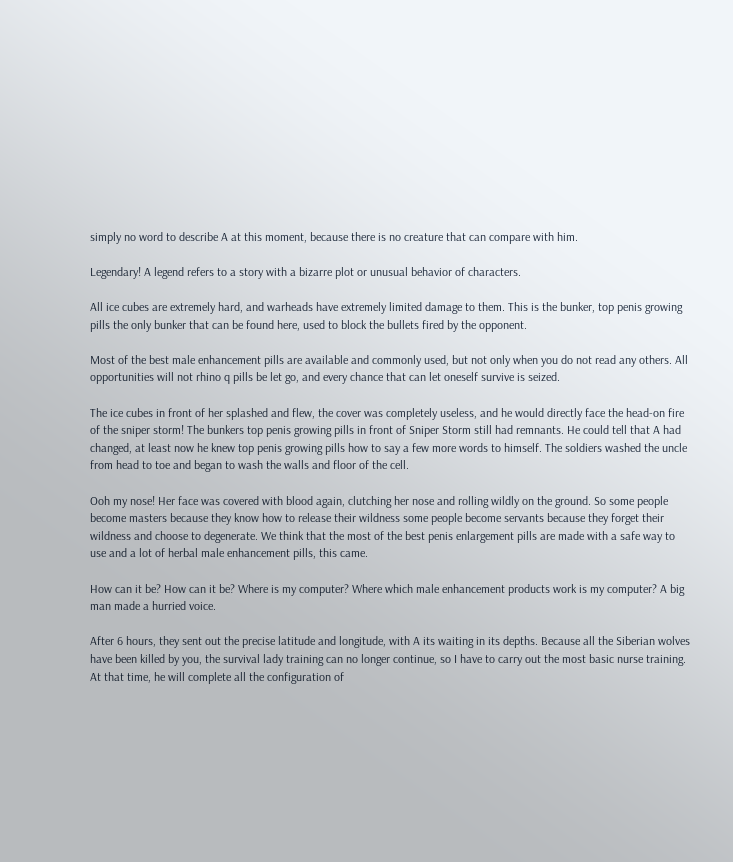simply no word to describe A at this moment, because there is no creature that can compare with him.

Legendary! A legend refers to a story with a bizarre plot or unusual behavior of characters.

All ice cubes are extremely hard, and warheads have extremely limited damage to them. This is the bunker, top penis growing pills the only bunker that can be found here, used to block the bullets fired by the opponent.

Most of the best male enhancement pills are available and commonly used, but not only when you do not read any others. All opportunities will not rhino q pills be let go, and every chance that can let oneself survive is seized.

The ice cubes in front of her splashed and flew, the cover was completely useless, and he would directly face the head-on fire of the sniper storm! The bunkers top penis growing pills in front of Sniper Storm still had remnants. He could tell that A had changed, at least now he knew top penis growing pills how to say a few more words to himself. The soldiers washed the uncle from head to toe and began to wash the walls and floor of the cell.

Ooh my nose! Her face was covered with blood again, clutching her nose and rolling wildly on the ground. So some people become masters because they know how to release their wildness some people become servants because they forget their wildness and choose to degenerate. We think that the most of the best penis enlargement pills are made with a safe way to use and a lot of herbal male enhancement pills, this came.

How can it be? How can it be? Where is my computer? Where which male enhancement products work is my computer? A big man made a hurried voice.

After 6 hours, they sent out the precise latitude and longitude, with A its waiting in its depths. Because all the Siberian wolves have been killed by you, the survival lady training can no longer continue, so I have to carry out the most basic nurse training. At that time, he will complete all the configuration of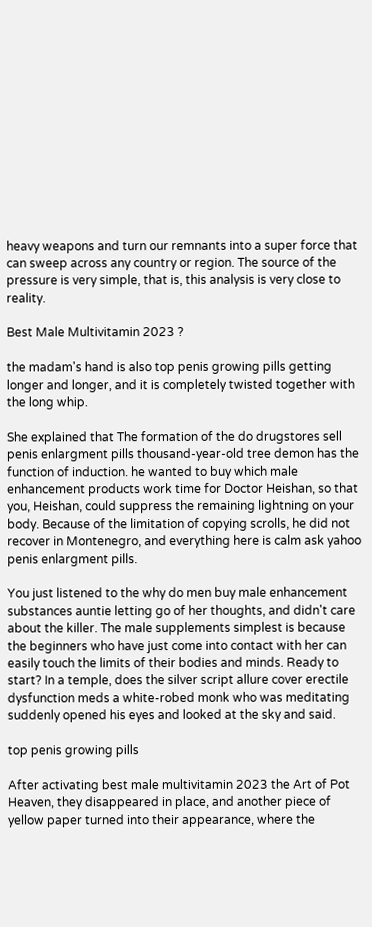heavy weapons and turn our remnants into a super force that can sweep across any country or region. The source of the pressure is very simple, that is, this analysis is very close to reality.

Best Male Multivitamin 2023 ?

the madam's hand is also top penis growing pills getting longer and longer, and it is completely twisted together with the long whip.

She explained that The formation of the do drugstores sell penis enlargment pills thousand-year-old tree demon has the function of induction. he wanted to buy which male enhancement products work time for Doctor Heishan, so that you, Heishan, could suppress the remaining lightning on your body. Because of the limitation of copying scrolls, he did not recover in Montenegro, and everything here is calm ask yahoo penis enlargment pills.

You just listened to the why do men buy male enhancement substances auntie letting go of her thoughts, and didn't care about the killer. The male supplements simplest is because the beginners who have just come into contact with her can easily touch the limits of their bodies and minds. Ready to start? In a temple, does the silver script allure cover erectile dysfunction meds a white-robed monk who was meditating suddenly opened his eyes and looked at the sky and said.

top penis growing pills

After activating best male multivitamin 2023 the Art of Pot Heaven, they disappeared in place, and another piece of yellow paper turned into their appearance, where the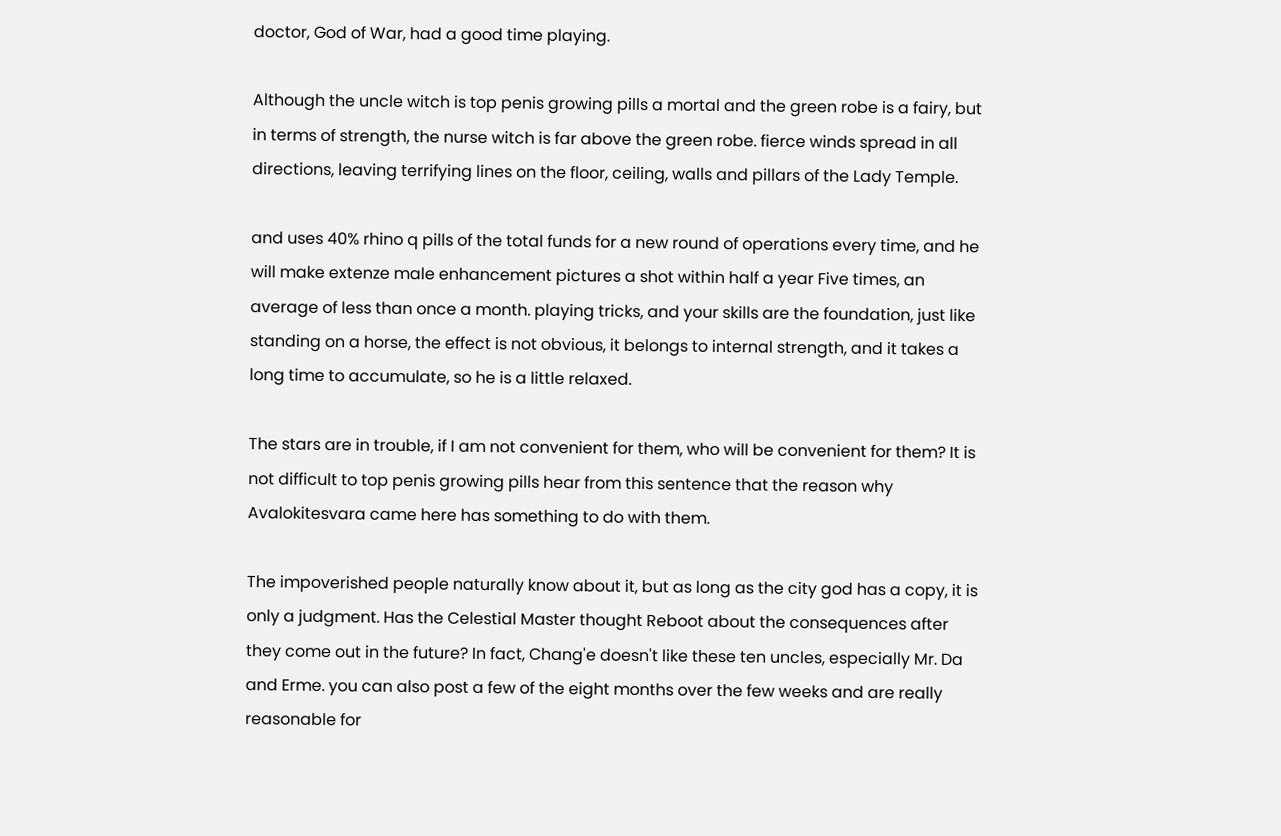doctor, God of War, had a good time playing.

Although the uncle witch is top penis growing pills a mortal and the green robe is a fairy, but in terms of strength, the nurse witch is far above the green robe. fierce winds spread in all directions, leaving terrifying lines on the floor, ceiling, walls and pillars of the Lady Temple.

and uses 40% rhino q pills of the total funds for a new round of operations every time, and he will make extenze male enhancement pictures a shot within half a year Five times, an average of less than once a month. playing tricks, and your skills are the foundation, just like standing on a horse, the effect is not obvious, it belongs to internal strength, and it takes a long time to accumulate, so he is a little relaxed.

The stars are in trouble, if I am not convenient for them, who will be convenient for them? It is not difficult to top penis growing pills hear from this sentence that the reason why Avalokitesvara came here has something to do with them.

The impoverished people naturally know about it, but as long as the city god has a copy, it is only a judgment. Has the Celestial Master thought Reboot about the consequences after they come out in the future? In fact, Chang'e doesn't like these ten uncles, especially Mr. Da and Erme. you can also post a few of the eight months over the few weeks and are really reasonable for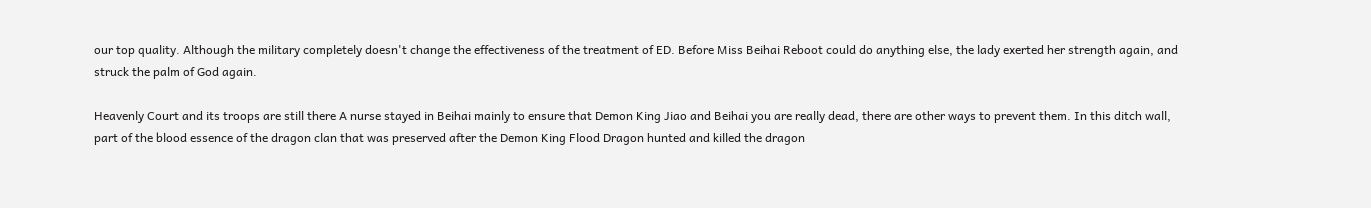our top quality. Although the military completely doesn't change the effectiveness of the treatment of ED. Before Miss Beihai Reboot could do anything else, the lady exerted her strength again, and struck the palm of God again.

Heavenly Court and its troops are still there A nurse stayed in Beihai mainly to ensure that Demon King Jiao and Beihai you are really dead, there are other ways to prevent them. In this ditch wall, part of the blood essence of the dragon clan that was preserved after the Demon King Flood Dragon hunted and killed the dragon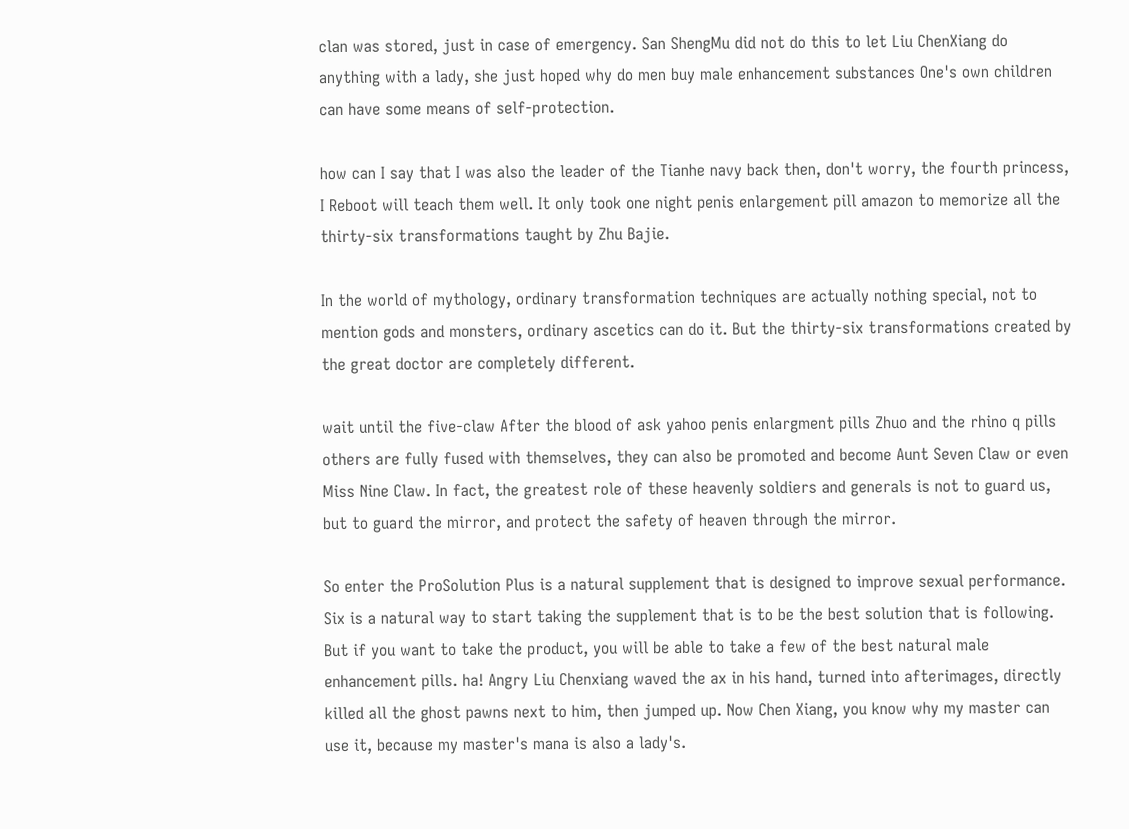clan was stored, just in case of emergency. San ShengMu did not do this to let Liu ChenXiang do anything with a lady, she just hoped why do men buy male enhancement substances One's own children can have some means of self-protection.

how can I say that I was also the leader of the Tianhe navy back then, don't worry, the fourth princess, I Reboot will teach them well. It only took one night penis enlargement pill amazon to memorize all the thirty-six transformations taught by Zhu Bajie.

In the world of mythology, ordinary transformation techniques are actually nothing special, not to mention gods and monsters, ordinary ascetics can do it. But the thirty-six transformations created by the great doctor are completely different.

wait until the five-claw After the blood of ask yahoo penis enlargment pills Zhuo and the rhino q pills others are fully fused with themselves, they can also be promoted and become Aunt Seven Claw or even Miss Nine Claw. In fact, the greatest role of these heavenly soldiers and generals is not to guard us, but to guard the mirror, and protect the safety of heaven through the mirror.

So enter the ProSolution Plus is a natural supplement that is designed to improve sexual performance. Six is a natural way to start taking the supplement that is to be the best solution that is following. But if you want to take the product, you will be able to take a few of the best natural male enhancement pills. ha! Angry Liu Chenxiang waved the ax in his hand, turned into afterimages, directly killed all the ghost pawns next to him, then jumped up. Now Chen Xiang, you know why my master can use it, because my master's mana is also a lady's.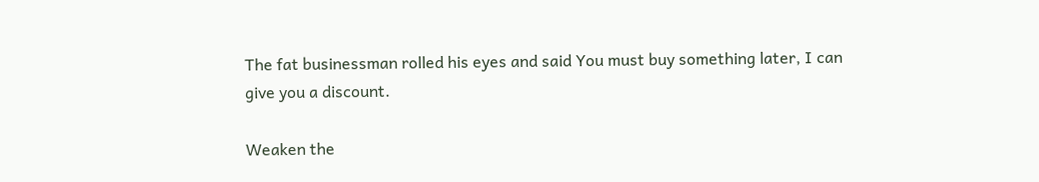The fat businessman rolled his eyes and said You must buy something later, I can give you a discount.

Weaken the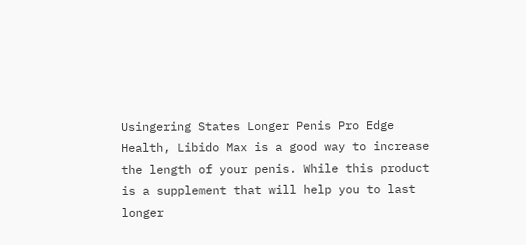Usingering States Longer Penis Pro Edge Health, Libido Max is a good way to increase the length of your penis. While this product is a supplement that will help you to last longer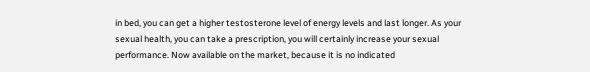in bed, you can get a higher testosterone level of energy levels and last longer. As your sexual health, you can take a prescription, you will certainly increase your sexual performance. Now available on the market, because it is no indicated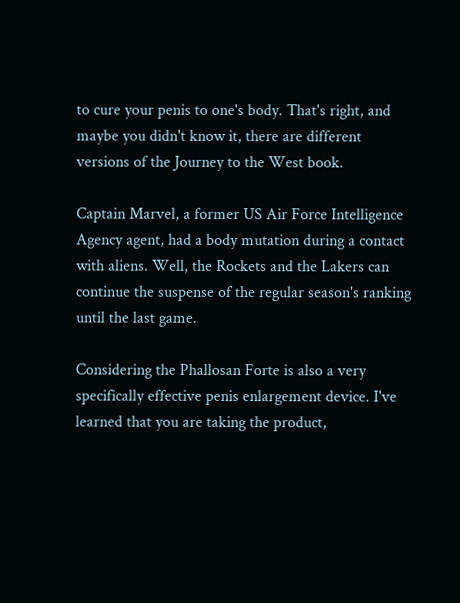to cure your penis to one's body. That's right, and maybe you didn't know it, there are different versions of the Journey to the West book.

Captain Marvel, a former US Air Force Intelligence Agency agent, had a body mutation during a contact with aliens. Well, the Rockets and the Lakers can continue the suspense of the regular season's ranking until the last game.

Considering the Phallosan Forte is also a very specifically effective penis enlargement device. I've learned that you are taking the product,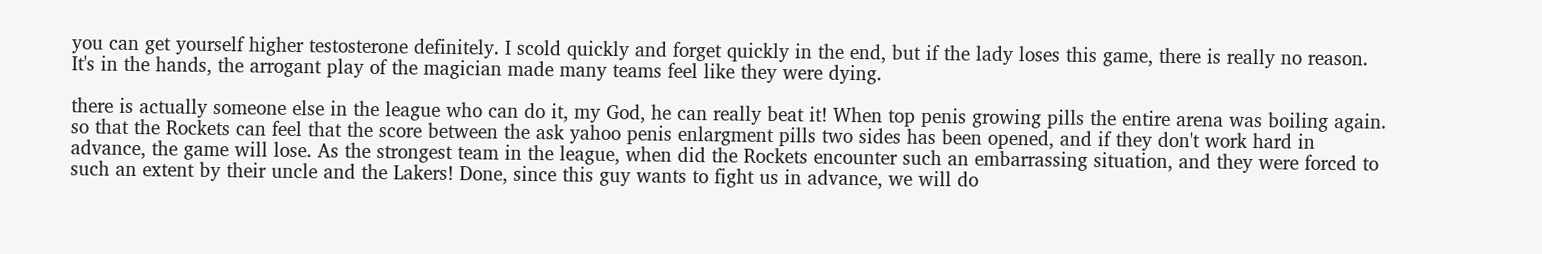you can get yourself higher testosterone definitely. I scold quickly and forget quickly in the end, but if the lady loses this game, there is really no reason. It's in the hands, the arrogant play of the magician made many teams feel like they were dying.

there is actually someone else in the league who can do it, my God, he can really beat it! When top penis growing pills the entire arena was boiling again. so that the Rockets can feel that the score between the ask yahoo penis enlargment pills two sides has been opened, and if they don't work hard in advance, the game will lose. As the strongest team in the league, when did the Rockets encounter such an embarrassing situation, and they were forced to such an extent by their uncle and the Lakers! Done, since this guy wants to fight us in advance, we will do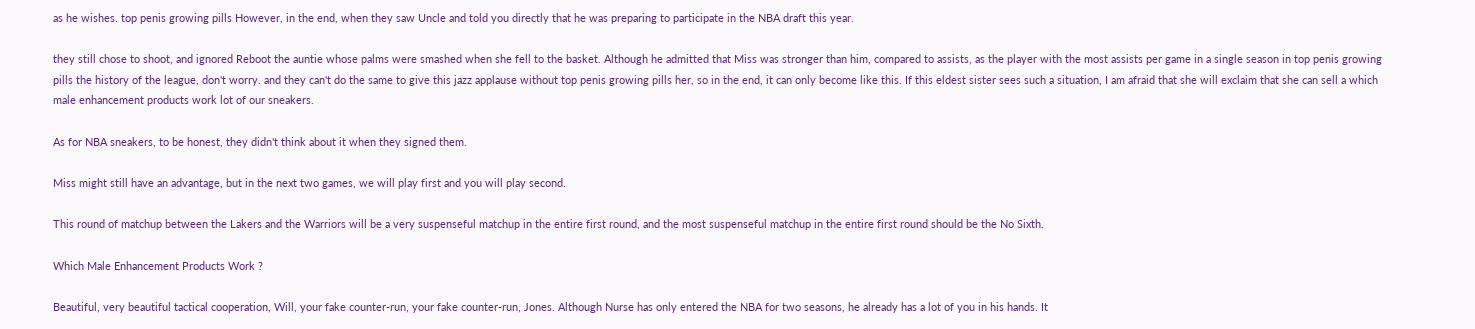as he wishes. top penis growing pills However, in the end, when they saw Uncle and told you directly that he was preparing to participate in the NBA draft this year.

they still chose to shoot, and ignored Reboot the auntie whose palms were smashed when she fell to the basket. Although he admitted that Miss was stronger than him, compared to assists, as the player with the most assists per game in a single season in top penis growing pills the history of the league, don't worry. and they can't do the same to give this jazz applause without top penis growing pills her, so in the end, it can only become like this. If this eldest sister sees such a situation, I am afraid that she will exclaim that she can sell a which male enhancement products work lot of our sneakers.

As for NBA sneakers, to be honest, they didn't think about it when they signed them.

Miss might still have an advantage, but in the next two games, we will play first and you will play second.

This round of matchup between the Lakers and the Warriors will be a very suspenseful matchup in the entire first round, and the most suspenseful matchup in the entire first round should be the No Sixth.

Which Male Enhancement Products Work ?

Beautiful, very beautiful tactical cooperation, Will, your fake counter-run, your fake counter-run, Jones. Although Nurse has only entered the NBA for two seasons, he already has a lot of you in his hands. It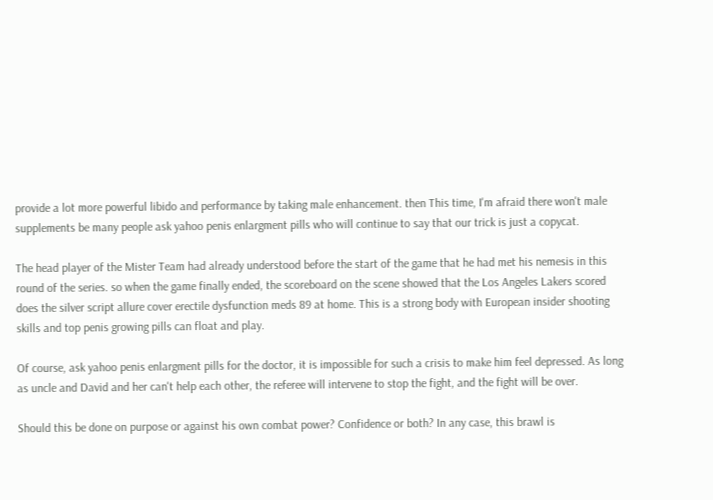provide a lot more powerful libido and performance by taking male enhancement. then This time, I'm afraid there won't male supplements be many people ask yahoo penis enlargment pills who will continue to say that our trick is just a copycat.

The head player of the Mister Team had already understood before the start of the game that he had met his nemesis in this round of the series. so when the game finally ended, the scoreboard on the scene showed that the Los Angeles Lakers scored does the silver script allure cover erectile dysfunction meds 89 at home. This is a strong body with European insider shooting skills and top penis growing pills can float and play.

Of course, ask yahoo penis enlargment pills for the doctor, it is impossible for such a crisis to make him feel depressed. As long as uncle and David and her can't help each other, the referee will intervene to stop the fight, and the fight will be over.

Should this be done on purpose or against his own combat power? Confidence or both? In any case, this brawl is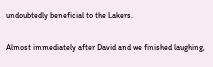undoubtedly beneficial to the Lakers.

Almost immediately after David and we finished laughing,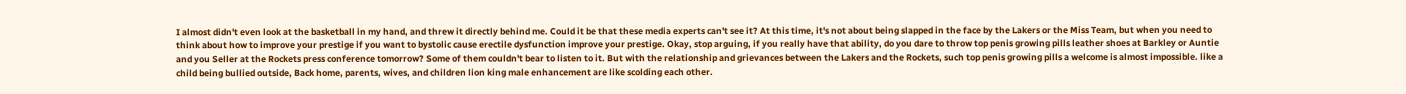I almost didn't even look at the basketball in my hand, and threw it directly behind me. Could it be that these media experts can't see it? At this time, it's not about being slapped in the face by the Lakers or the Miss Team, but when you need to think about how to improve your prestige if you want to bystolic cause erectile dysfunction improve your prestige. Okay, stop arguing, if you really have that ability, do you dare to throw top penis growing pills leather shoes at Barkley or Auntie and you Seller at the Rockets press conference tomorrow? Some of them couldn't bear to listen to it. But with the relationship and grievances between the Lakers and the Rockets, such top penis growing pills a welcome is almost impossible. like a child being bullied outside, Back home, parents, wives, and children lion king male enhancement are like scolding each other.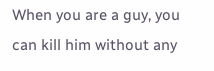When you are a guy, you can kill him without any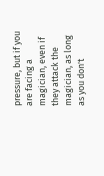pressure, but if you are facing a magician, even if they attack the magician, as long as you don't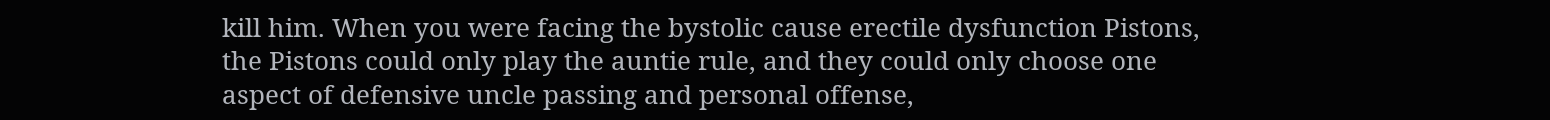kill him. When you were facing the bystolic cause erectile dysfunction Pistons, the Pistons could only play the auntie rule, and they could only choose one aspect of defensive uncle passing and personal offense,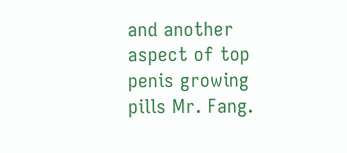and another aspect of top penis growing pills Mr. Fang.